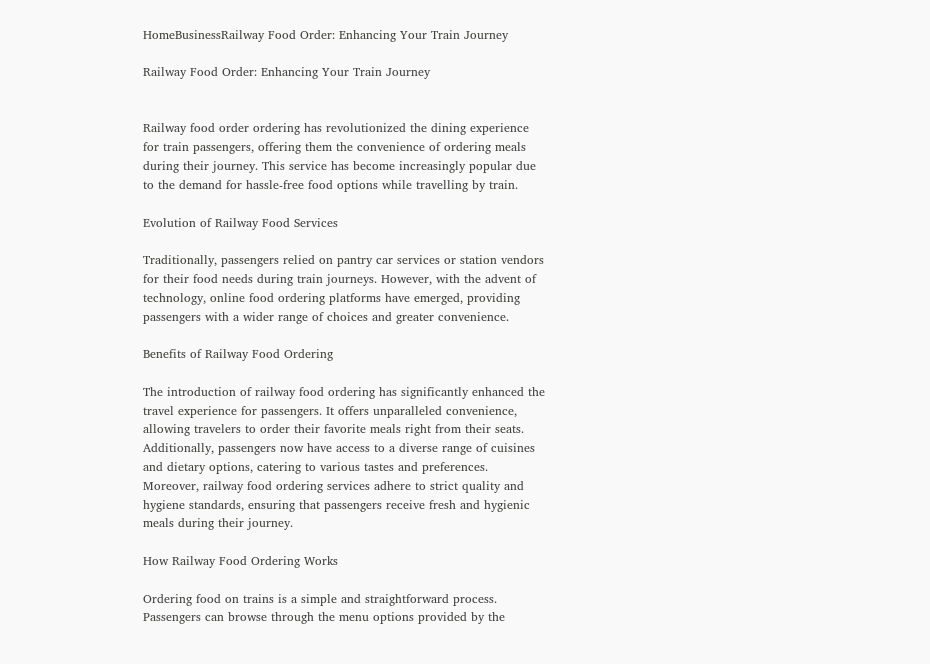HomeBusinessRailway Food Order: Enhancing Your Train Journey

Railway Food Order: Enhancing Your Train Journey


Railway food order ordering has revolutionized the dining experience for train passengers, offering them the convenience of ordering meals during their journey. This service has become increasingly popular due to the demand for hassle-free food options while travelling by train.

Evolution of Railway Food Services

Traditionally, passengers relied on pantry car services or station vendors for their food needs during train journeys. However, with the advent of technology, online food ordering platforms have emerged, providing passengers with a wider range of choices and greater convenience.

Benefits of Railway Food Ordering

The introduction of railway food ordering has significantly enhanced the travel experience for passengers. It offers unparalleled convenience, allowing travelers to order their favorite meals right from their seats. Additionally, passengers now have access to a diverse range of cuisines and dietary options, catering to various tastes and preferences. Moreover, railway food ordering services adhere to strict quality and hygiene standards, ensuring that passengers receive fresh and hygienic meals during their journey.

How Railway Food Ordering Works

Ordering food on trains is a simple and straightforward process. Passengers can browse through the menu options provided by the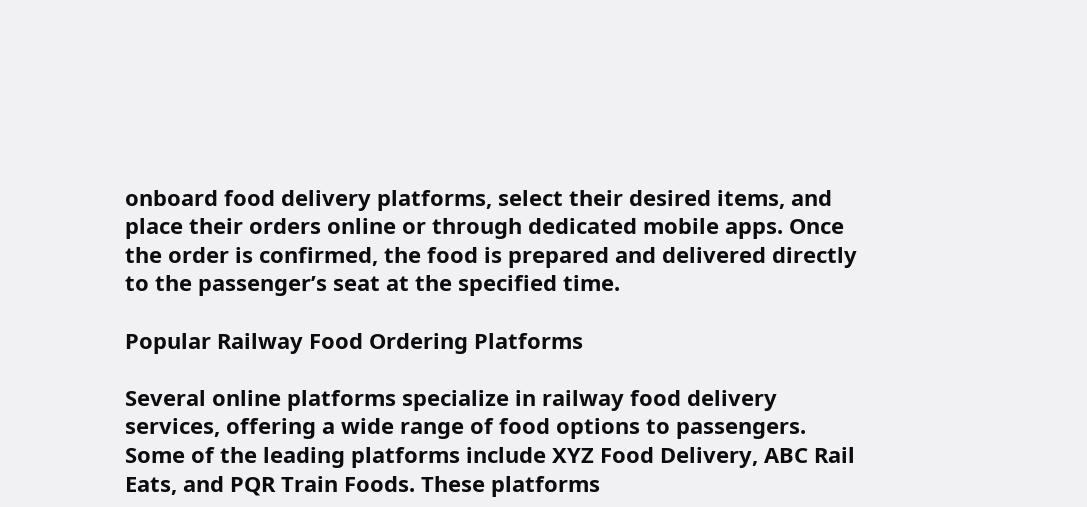onboard food delivery platforms, select their desired items, and place their orders online or through dedicated mobile apps. Once the order is confirmed, the food is prepared and delivered directly to the passenger’s seat at the specified time.

Popular Railway Food Ordering Platforms

Several online platforms specialize in railway food delivery services, offering a wide range of food options to passengers. Some of the leading platforms include XYZ Food Delivery, ABC Rail Eats, and PQR Train Foods. These platforms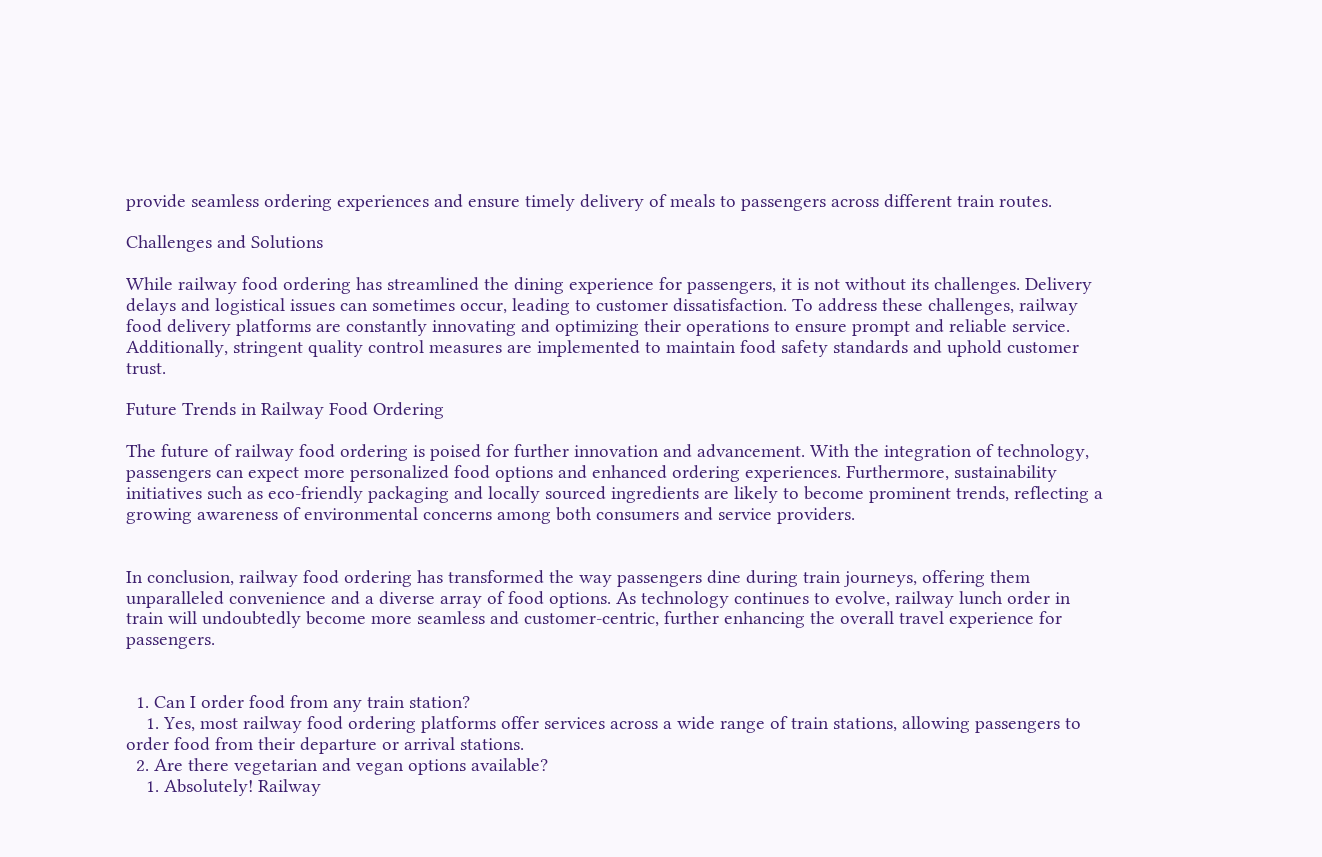provide seamless ordering experiences and ensure timely delivery of meals to passengers across different train routes.

Challenges and Solutions

While railway food ordering has streamlined the dining experience for passengers, it is not without its challenges. Delivery delays and logistical issues can sometimes occur, leading to customer dissatisfaction. To address these challenges, railway food delivery platforms are constantly innovating and optimizing their operations to ensure prompt and reliable service. Additionally, stringent quality control measures are implemented to maintain food safety standards and uphold customer trust.

Future Trends in Railway Food Ordering

The future of railway food ordering is poised for further innovation and advancement. With the integration of technology, passengers can expect more personalized food options and enhanced ordering experiences. Furthermore, sustainability initiatives such as eco-friendly packaging and locally sourced ingredients are likely to become prominent trends, reflecting a growing awareness of environmental concerns among both consumers and service providers.


In conclusion, railway food ordering has transformed the way passengers dine during train journeys, offering them unparalleled convenience and a diverse array of food options. As technology continues to evolve, railway lunch order in train will undoubtedly become more seamless and customer-centric, further enhancing the overall travel experience for passengers.


  1. Can I order food from any train station?
    1. Yes, most railway food ordering platforms offer services across a wide range of train stations, allowing passengers to order food from their departure or arrival stations.
  2. Are there vegetarian and vegan options available?
    1. Absolutely! Railway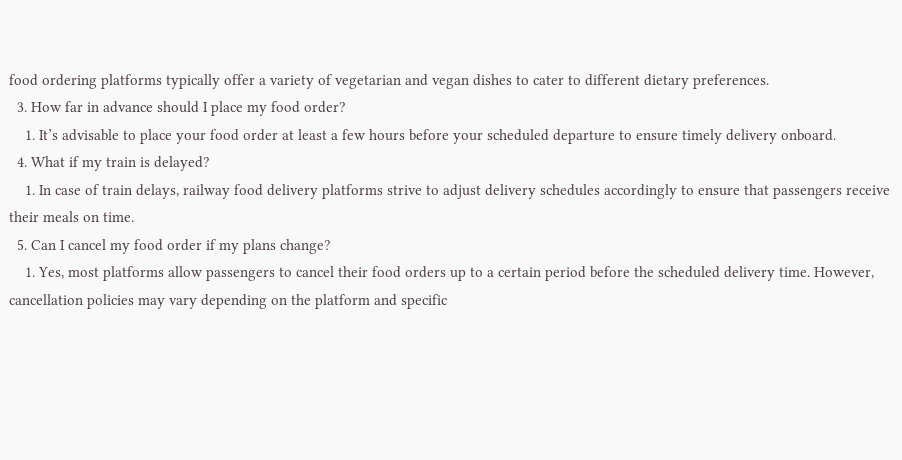food ordering platforms typically offer a variety of vegetarian and vegan dishes to cater to different dietary preferences.
  3. How far in advance should I place my food order?
    1. It’s advisable to place your food order at least a few hours before your scheduled departure to ensure timely delivery onboard.
  4. What if my train is delayed?
    1. In case of train delays, railway food delivery platforms strive to adjust delivery schedules accordingly to ensure that passengers receive their meals on time.
  5. Can I cancel my food order if my plans change?
    1. Yes, most platforms allow passengers to cancel their food orders up to a certain period before the scheduled delivery time. However, cancellation policies may vary depending on the platform and specific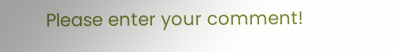Please enter your comment!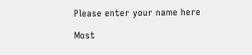Please enter your name here

Most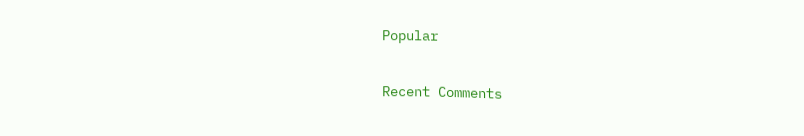Popular

Recent Comments